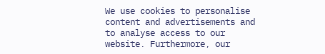We use cookies to personalise content and advertisements and to analyse access to our website. Furthermore, our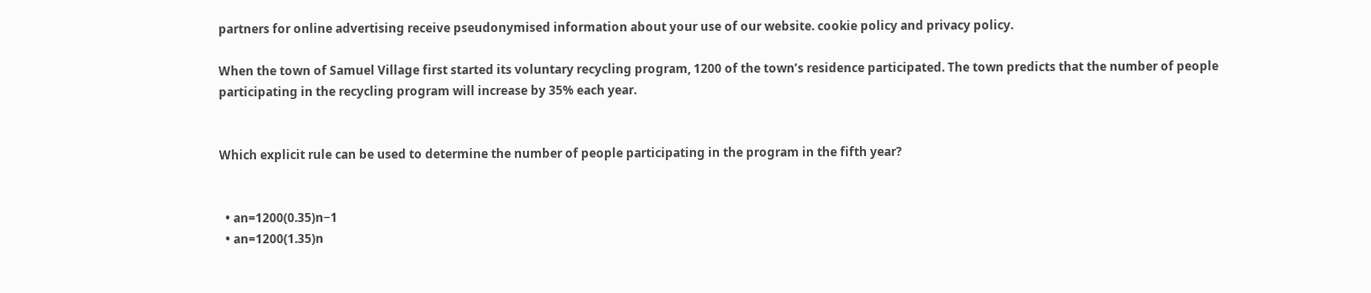partners for online advertising receive pseudonymised information about your use of our website. cookie policy and privacy policy.

When the town of Samuel Village first started its voluntary recycling program, 1200 of the town’s residence participated. The town predicts that the number of people participating in the recycling program will increase by 35% each year.


Which explicit rule can be used to determine the number of people participating in the program in the fifth year?


  • an=1200(0.35)n−1
  • an=1200(1.35)n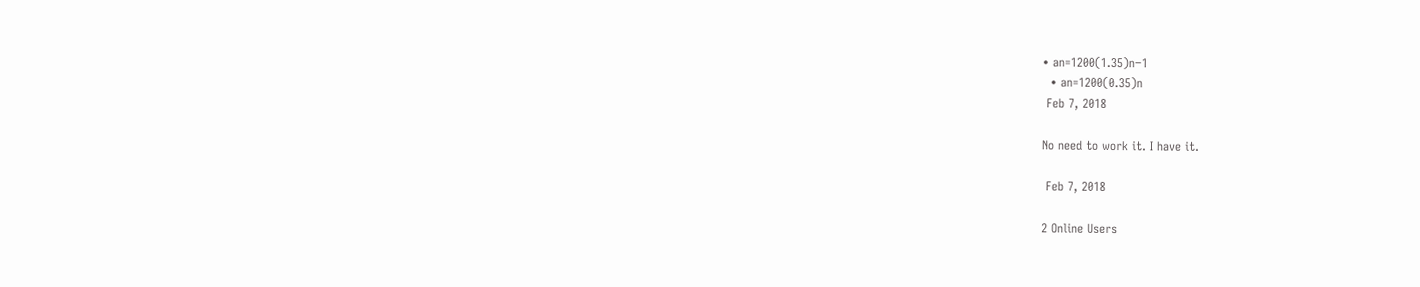• an=1200(1.35)n−1
  • an=1200(0.35)n
 Feb 7, 2018

No need to work it. I have it.

 Feb 7, 2018

2 Online Users